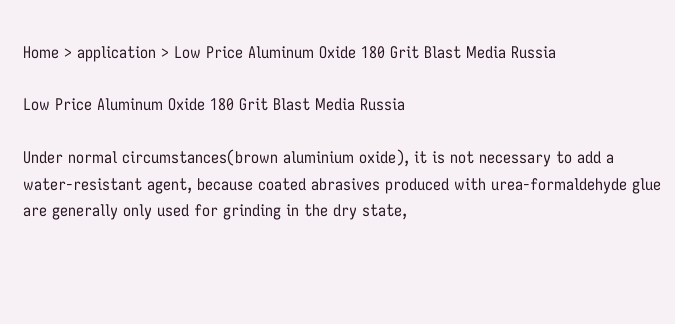Home > application > Low Price Aluminum Oxide 180 Grit Blast Media Russia

Low Price Aluminum Oxide 180 Grit Blast Media Russia

Under normal circumstances(brown aluminium oxide), it is not necessary to add a water-resistant agent, because coated abrasives produced with urea-formaldehyde glue are generally only used for grinding in the dry state,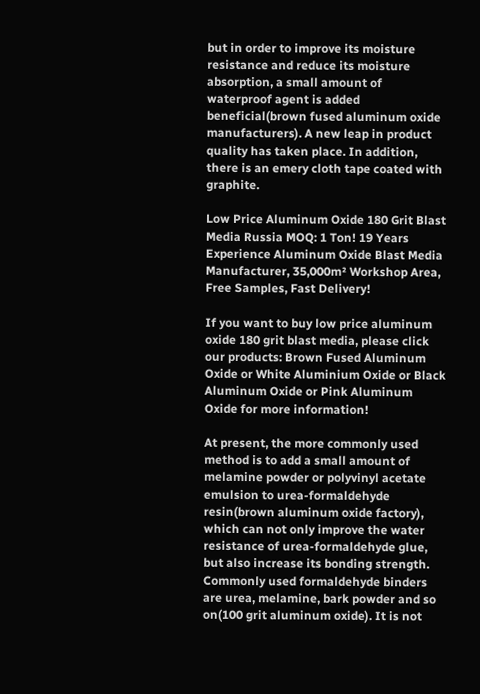but in order to improve its moisture resistance and reduce its moisture absorption, a small amount of waterproof agent is added beneficial(brown fused aluminum oxide manufacturers). A new leap in product quality has taken place. In addition, there is an emery cloth tape coated with graphite.

Low Price Aluminum Oxide 180 Grit Blast Media Russia MOQ: 1 Ton! 19 Years Experience Aluminum Oxide Blast Media Manufacturer, 35,000m² Workshop Area, Free Samples, Fast Delivery!

If you want to buy low price aluminum oxide 180 grit blast media, please click our products: Brown Fused Aluminum Oxide or White Aluminium Oxide or Black Aluminum Oxide or Pink Aluminum Oxide for more information!

At present, the more commonly used method is to add a small amount of melamine powder or polyvinyl acetate emulsion to urea-formaldehyde resin(brown aluminum oxide factory), which can not only improve the water resistance of urea-formaldehyde glue, but also increase its bonding strength. Commonly used formaldehyde binders are urea, melamine, bark powder and so on(100 grit aluminum oxide). It is not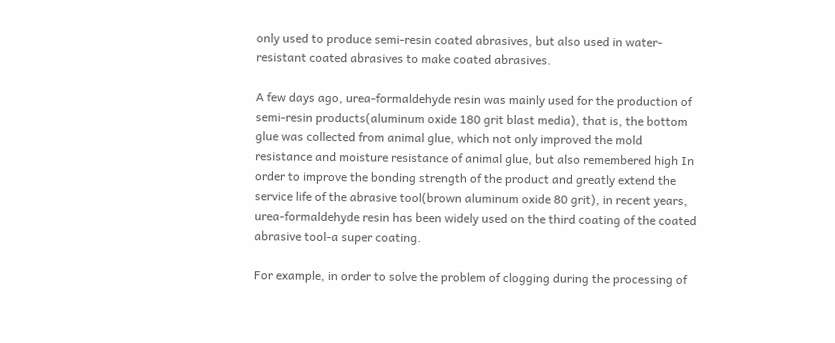only used to produce semi-resin coated abrasives, but also used in water-resistant coated abrasives to make coated abrasives.

A few days ago, urea-formaldehyde resin was mainly used for the production of semi-resin products(aluminum oxide 180 grit blast media), that is, the bottom glue was collected from animal glue, which not only improved the mold resistance and moisture resistance of animal glue, but also remembered high In order to improve the bonding strength of the product and greatly extend the service life of the abrasive tool(brown aluminum oxide 80 grit), in recent years, urea-formaldehyde resin has been widely used on the third coating of the coated abrasive tool-a super coating.

For example, in order to solve the problem of clogging during the processing of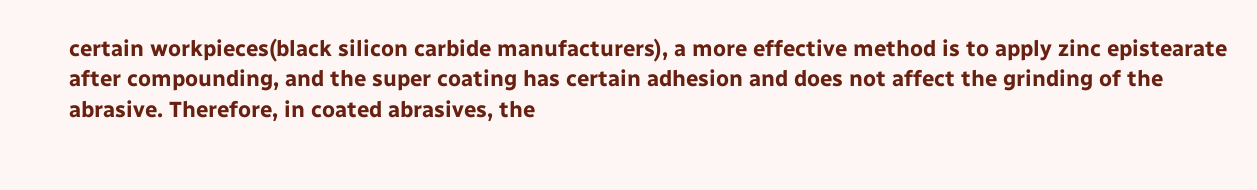certain workpieces(black silicon carbide manufacturers), a more effective method is to apply zinc epistearate after compounding, and the super coating has certain adhesion and does not affect the grinding of the abrasive. Therefore, in coated abrasives, the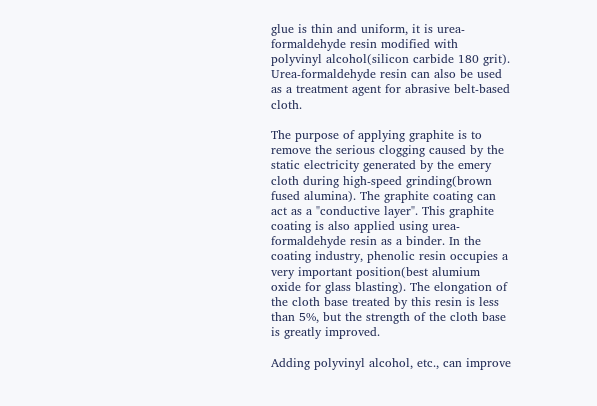glue is thin and uniform, it is urea-formaldehyde resin modified with polyvinyl alcohol(silicon carbide 180 grit). Urea-formaldehyde resin can also be used as a treatment agent for abrasive belt-based cloth.

The purpose of applying graphite is to remove the serious clogging caused by the static electricity generated by the emery cloth during high-speed grinding(brown fused alumina). The graphite coating can act as a "conductive layer". This graphite coating is also applied using urea-formaldehyde resin as a binder. In the coating industry, phenolic resin occupies a very important position(best alumium oxide for glass blasting). The elongation of the cloth base treated by this resin is less than 5%, but the strength of the cloth base is greatly improved.

Adding polyvinyl alcohol, etc., can improve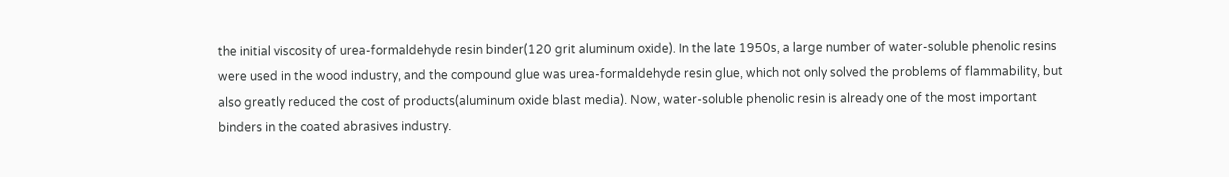the initial viscosity of urea-formaldehyde resin binder(120 grit aluminum oxide). In the late 1950s, a large number of water-soluble phenolic resins were used in the wood industry, and the compound glue was urea-formaldehyde resin glue, which not only solved the problems of flammability, but also greatly reduced the cost of products(aluminum oxide blast media). Now, water-soluble phenolic resin is already one of the most important binders in the coated abrasives industry.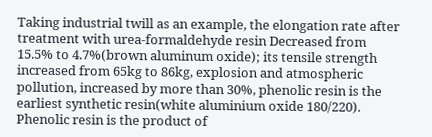Taking industrial twill as an example, the elongation rate after treatment with urea-formaldehyde resin Decreased from 15.5% to 4.7%(brown aluminum oxide); its tensile strength increased from 65kg to 86kg, explosion and atmospheric pollution, increased by more than 30%, phenolic resin is the earliest synthetic resin(white aluminium oxide 180/220). Phenolic resin is the product of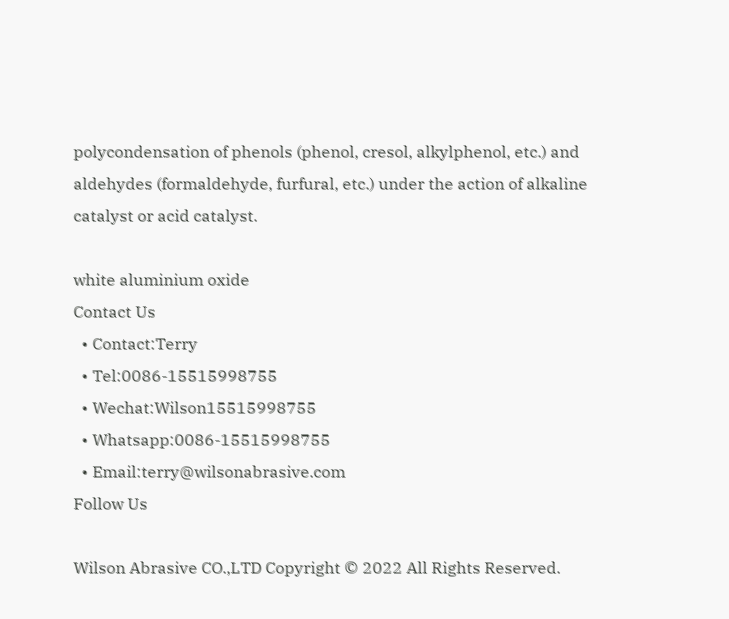polycondensation of phenols (phenol, cresol, alkylphenol, etc.) and aldehydes (formaldehyde, furfural, etc.) under the action of alkaline catalyst or acid catalyst.

white aluminium oxide
Contact Us
  • Contact:Terry
  • Tel:0086-15515998755
  • Wechat:Wilson15515998755
  • Whatsapp:0086-15515998755
  • Email:terry@wilsonabrasive.com
Follow Us

Wilson Abrasive CO.,LTD Copyright © 2022 All Rights Reserved.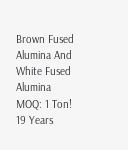Brown Fused Alumina And White Fused Alumina MOQ: 1 Ton! 19 Years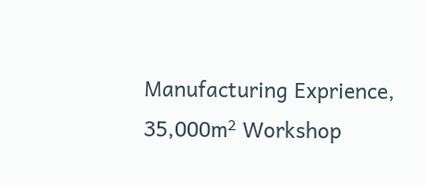Manufacturing Exprience, 35,000m² Workshop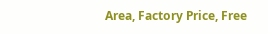Area, Factory Price, Free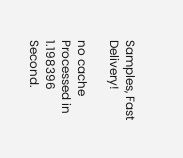Samples, Fast Delivery!

no cache
Processed in 1.198396 Second.